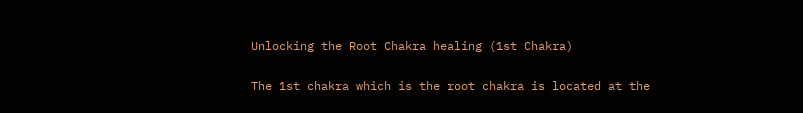Unlocking the Root Chakra healing (1st Chakra)

The 1st chakra which is the root chakra is located at the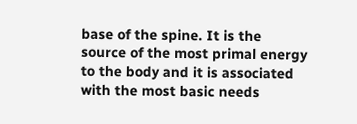base of the spine. It is the source of the most primal energy to the body and it is associated with the most basic needs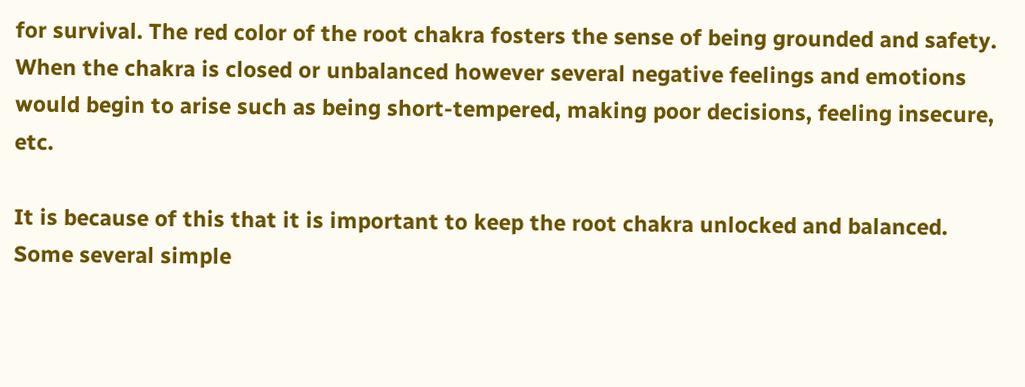for survival. The red color of the root chakra fosters the sense of being grounded and safety. When the chakra is closed or unbalanced however several negative feelings and emotions would begin to arise such as being short-tempered, making poor decisions, feeling insecure, etc.

It is because of this that it is important to keep the root chakra unlocked and balanced. Some several simple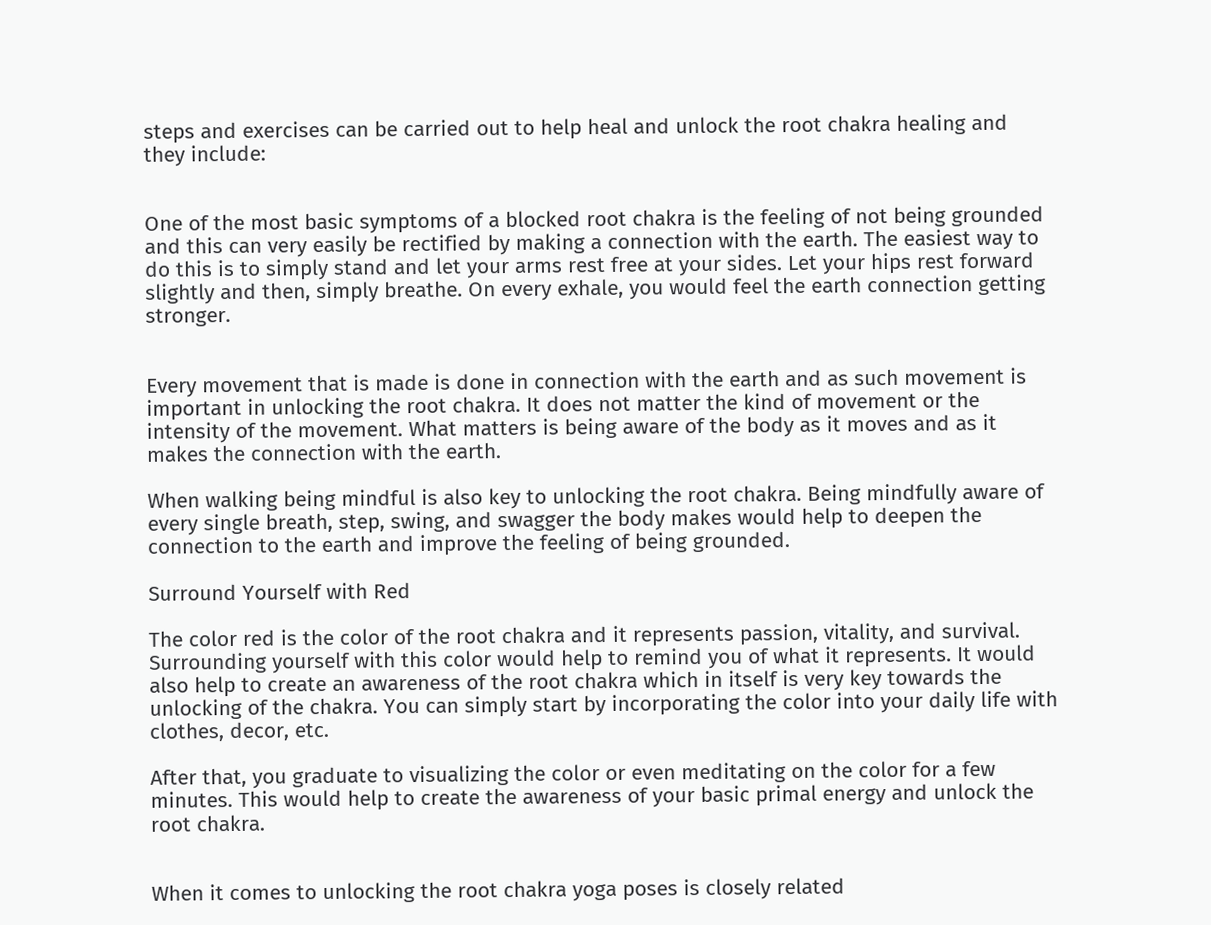steps and exercises can be carried out to help heal and unlock the root chakra healing and they include:


One of the most basic symptoms of a blocked root chakra is the feeling of not being grounded and this can very easily be rectified by making a connection with the earth. The easiest way to do this is to simply stand and let your arms rest free at your sides. Let your hips rest forward slightly and then, simply breathe. On every exhale, you would feel the earth connection getting stronger.


Every movement that is made is done in connection with the earth and as such movement is important in unlocking the root chakra. It does not matter the kind of movement or the intensity of the movement. What matters is being aware of the body as it moves and as it makes the connection with the earth.

When walking being mindful is also key to unlocking the root chakra. Being mindfully aware of every single breath, step, swing, and swagger the body makes would help to deepen the connection to the earth and improve the feeling of being grounded.

Surround Yourself with Red

The color red is the color of the root chakra and it represents passion, vitality, and survival. Surrounding yourself with this color would help to remind you of what it represents. It would also help to create an awareness of the root chakra which in itself is very key towards the unlocking of the chakra. You can simply start by incorporating the color into your daily life with clothes, decor, etc.

After that, you graduate to visualizing the color or even meditating on the color for a few minutes. This would help to create the awareness of your basic primal energy and unlock the root chakra.


When it comes to unlocking the root chakra yoga poses is closely related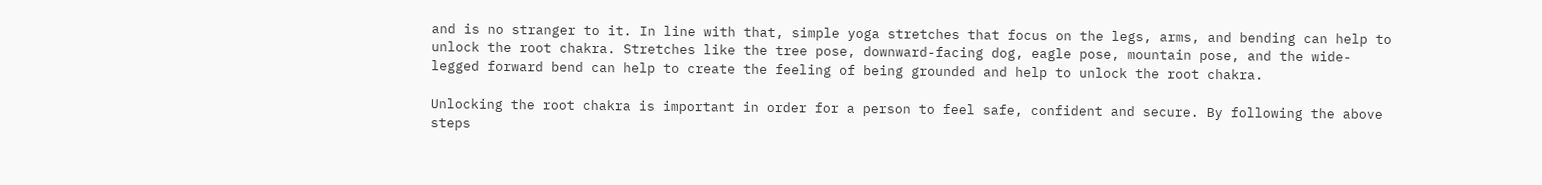and is no stranger to it. In line with that, simple yoga stretches that focus on the legs, arms, and bending can help to unlock the root chakra. Stretches like the tree pose, downward-facing dog, eagle pose, mountain pose, and the wide-legged forward bend can help to create the feeling of being grounded and help to unlock the root chakra.

Unlocking the root chakra is important in order for a person to feel safe, confident and secure. By following the above steps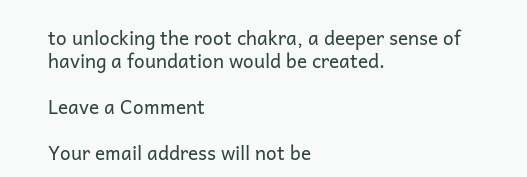to unlocking the root chakra, a deeper sense of having a foundation would be created.

Leave a Comment

Your email address will not be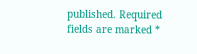published. Required fields are marked *